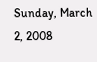Sunday, March 2, 2008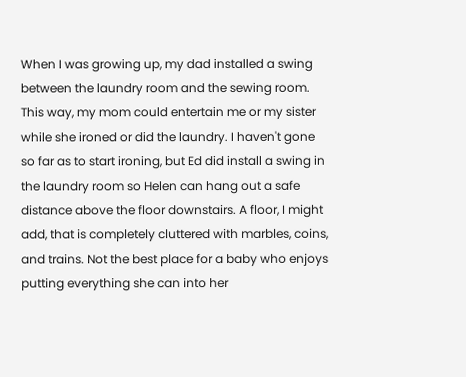When I was growing up, my dad installed a swing between the laundry room and the sewing room. This way, my mom could entertain me or my sister while she ironed or did the laundry. I haven't gone so far as to start ironing, but Ed did install a swing in the laundry room so Helen can hang out a safe distance above the floor downstairs. A floor, I might add, that is completely cluttered with marbles, coins, and trains. Not the best place for a baby who enjoys putting everything she can into her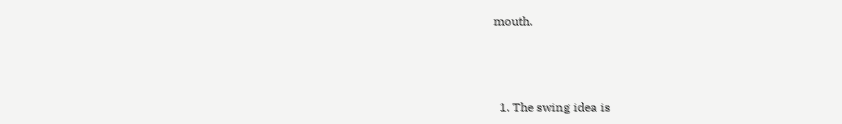mouth.



  1. The swing idea is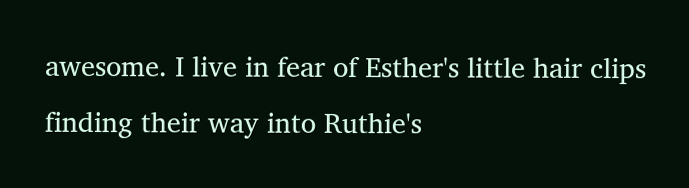awesome. I live in fear of Esther's little hair clips finding their way into Ruthie's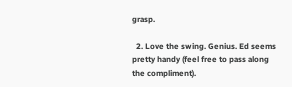grasp.

  2. Love the swing. Genius. Ed seems pretty handy (feel free to pass along the compliment).